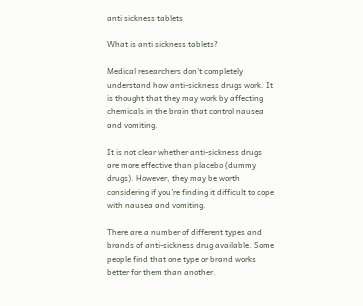anti sickness tablets

What is anti sickness tablets?

Medical researchers don’t completely understand how anti-sickness drugs work. It is thought that they may work by affecting chemicals in the brain that control nausea and vomiting.

It is not clear whether anti-sickness drugs are more effective than placebo (dummy drugs). However, they may be worth considering if you’re finding it difficult to cope with nausea and vomiting.

There are a number of different types and brands of anti-sickness drug available. Some people find that one type or brand works better for them than another.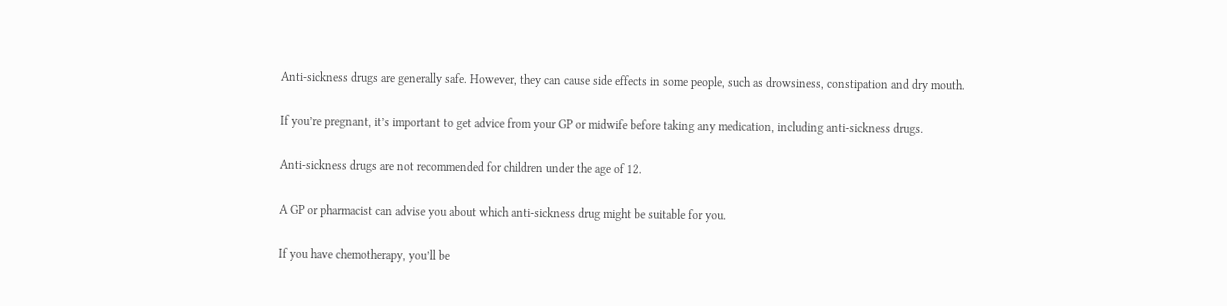Anti-sickness drugs are generally safe. However, they can cause side effects in some people, such as drowsiness, constipation and dry mouth.

If you’re pregnant, it’s important to get advice from your GP or midwife before taking any medication, including anti-sickness drugs.

Anti-sickness drugs are not recommended for children under the age of 12.

A GP or pharmacist can advise you about which anti-sickness drug might be suitable for you.

If you have chemotherapy, you’ll be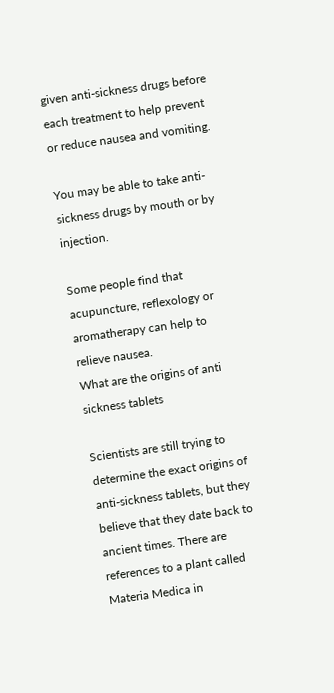given anti-sickness drugs before each treatment to help prevent or reduce nausea and vomiting.

You may be able to take anti-sickness drugs by mouth or by injection.

Some people find that acupuncture, reflexology or aromatherapy can help to relieve nausea.
What are the origins of anti sickness tablets

Scientists are still trying to determine the exact origins of anti-sickness tablets, but they believe that they date back to ancient times. There are references to a plant called Materia Medica in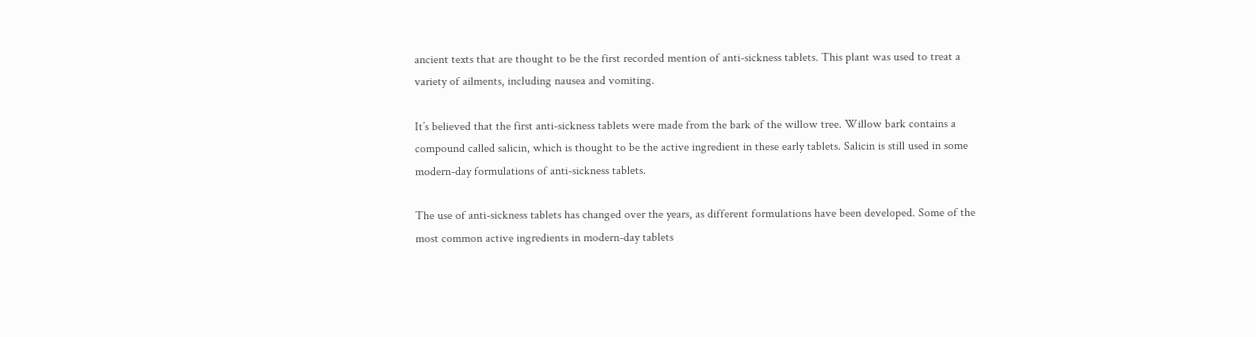ancient texts that are thought to be the first recorded mention of anti-sickness tablets. This plant was used to treat a variety of ailments, including nausea and vomiting.

It’s believed that the first anti-sickness tablets were made from the bark of the willow tree. Willow bark contains a compound called salicin, which is thought to be the active ingredient in these early tablets. Salicin is still used in some modern-day formulations of anti-sickness tablets.

The use of anti-sickness tablets has changed over the years, as different formulations have been developed. Some of the most common active ingredients in modern-day tablets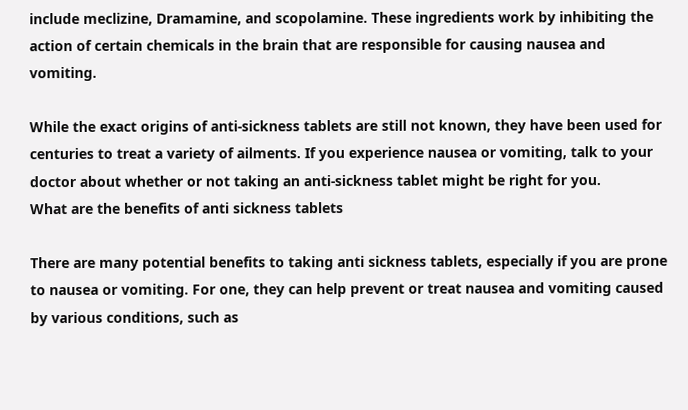include meclizine, Dramamine, and scopolamine. These ingredients work by inhibiting the action of certain chemicals in the brain that are responsible for causing nausea and vomiting.

While the exact origins of anti-sickness tablets are still not known, they have been used for centuries to treat a variety of ailments. If you experience nausea or vomiting, talk to your doctor about whether or not taking an anti-sickness tablet might be right for you.
What are the benefits of anti sickness tablets

There are many potential benefits to taking anti sickness tablets, especially if you are prone to nausea or vomiting. For one, they can help prevent or treat nausea and vomiting caused by various conditions, such as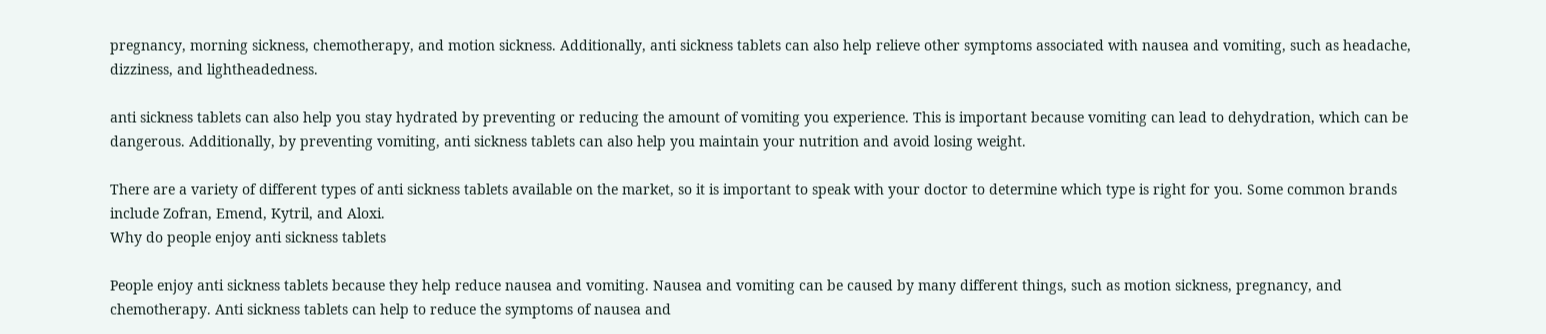pregnancy, morning sickness, chemotherapy, and motion sickness. Additionally, anti sickness tablets can also help relieve other symptoms associated with nausea and vomiting, such as headache, dizziness, and lightheadedness.

anti sickness tablets can also help you stay hydrated by preventing or reducing the amount of vomiting you experience. This is important because vomiting can lead to dehydration, which can be dangerous. Additionally, by preventing vomiting, anti sickness tablets can also help you maintain your nutrition and avoid losing weight.

There are a variety of different types of anti sickness tablets available on the market, so it is important to speak with your doctor to determine which type is right for you. Some common brands include Zofran, Emend, Kytril, and Aloxi.
Why do people enjoy anti sickness tablets

People enjoy anti sickness tablets because they help reduce nausea and vomiting. Nausea and vomiting can be caused by many different things, such as motion sickness, pregnancy, and chemotherapy. Anti sickness tablets can help to reduce the symptoms of nausea and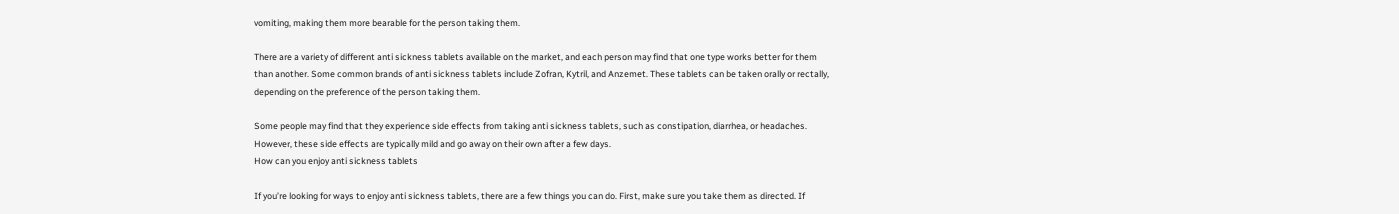vomiting, making them more bearable for the person taking them.

There are a variety of different anti sickness tablets available on the market, and each person may find that one type works better for them than another. Some common brands of anti sickness tablets include Zofran, Kytril, and Anzemet. These tablets can be taken orally or rectally, depending on the preference of the person taking them.

Some people may find that they experience side effects from taking anti sickness tablets, such as constipation, diarrhea, or headaches. However, these side effects are typically mild and go away on their own after a few days.
How can you enjoy anti sickness tablets

If you’re looking for ways to enjoy anti sickness tablets, there are a few things you can do. First, make sure you take them as directed. If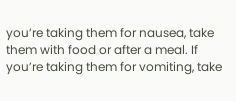you’re taking them for nausea, take them with food or after a meal. If you’re taking them for vomiting, take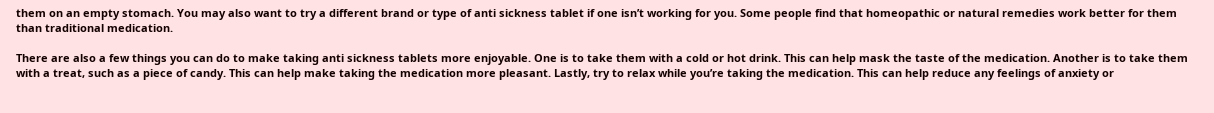them on an empty stomach. You may also want to try a different brand or type of anti sickness tablet if one isn’t working for you. Some people find that homeopathic or natural remedies work better for them than traditional medication.

There are also a few things you can do to make taking anti sickness tablets more enjoyable. One is to take them with a cold or hot drink. This can help mask the taste of the medication. Another is to take them with a treat, such as a piece of candy. This can help make taking the medication more pleasant. Lastly, try to relax while you’re taking the medication. This can help reduce any feelings of anxiety or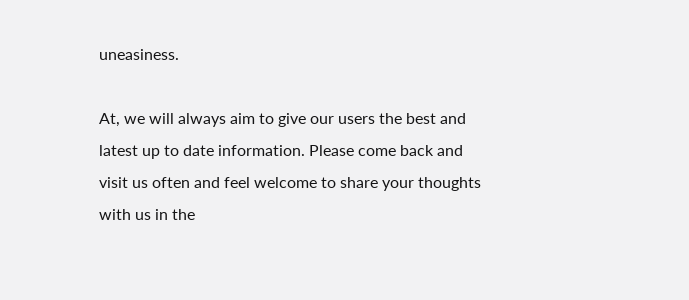uneasiness.

At, we will always aim to give our users the best and latest up to date information. Please come back and visit us often and feel welcome to share your thoughts with us in the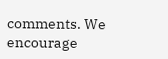comments. We encourage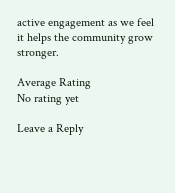active engagement as we feel it helps the community grow stronger.

Average Rating
No rating yet

Leave a Reply